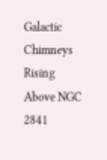Galactic Chimneys Rising Above NGC 2841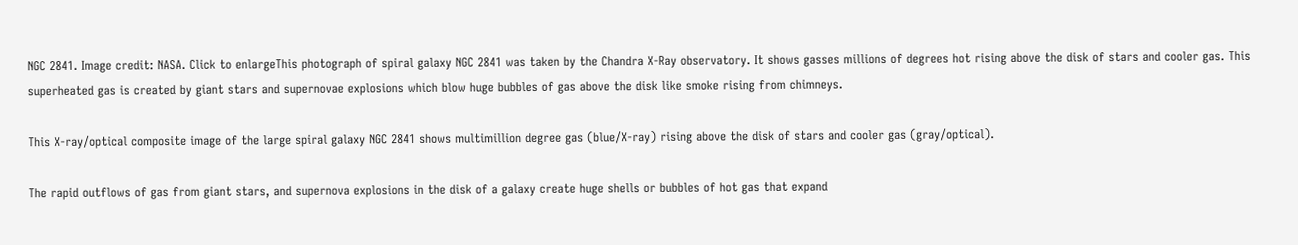NGC 2841. Image credit: NASA. Click to enlargeThis photograph of spiral galaxy NGC 2841 was taken by the Chandra X-Ray observatory. It shows gasses millions of degrees hot rising above the disk of stars and cooler gas. This superheated gas is created by giant stars and supernovae explosions which blow huge bubbles of gas above the disk like smoke rising from chimneys.

This X-ray/optical composite image of the large spiral galaxy NGC 2841 shows multimillion degree gas (blue/X-ray) rising above the disk of stars and cooler gas (gray/optical).

The rapid outflows of gas from giant stars, and supernova explosions in the disk of a galaxy create huge shells or bubbles of hot gas that expand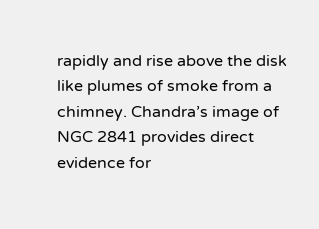rapidly and rise above the disk like plumes of smoke from a chimney. Chandra’s image of NGC 2841 provides direct evidence for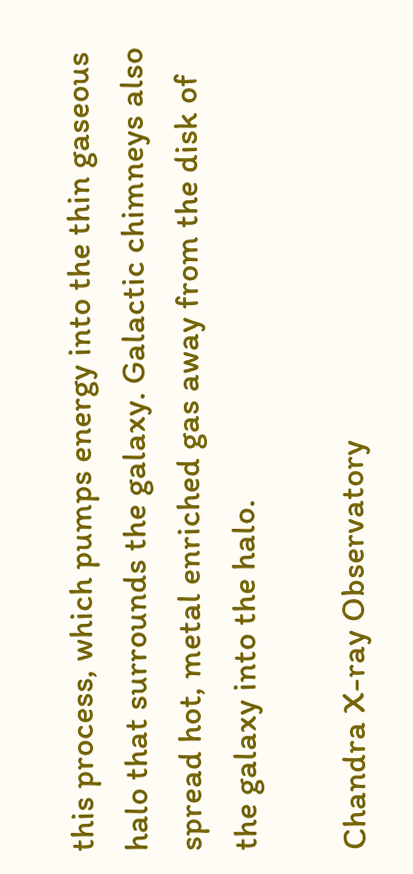this process, which pumps energy into the thin gaseous halo that surrounds the galaxy. Galactic chimneys also spread hot, metal enriched gas away from the disk of the galaxy into the halo.

Chandra X-ray Observatory